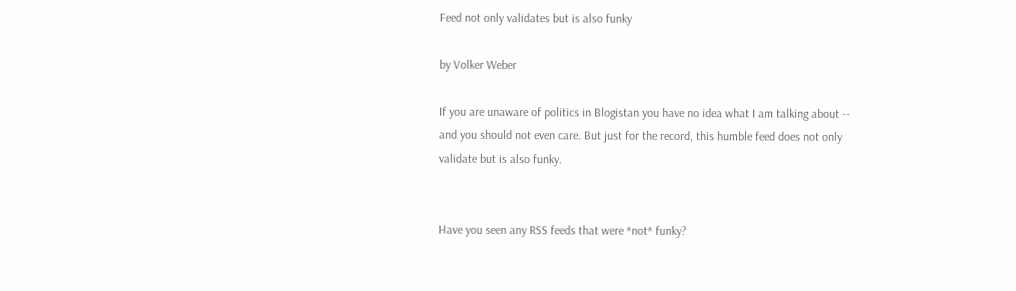Feed not only validates but is also funky

by Volker Weber

If you are unaware of politics in Blogistan you have no idea what I am talking about -- and you should not even care. But just for the record, this humble feed does not only validate but is also funky.


Have you seen any RSS feeds that were *not* funky?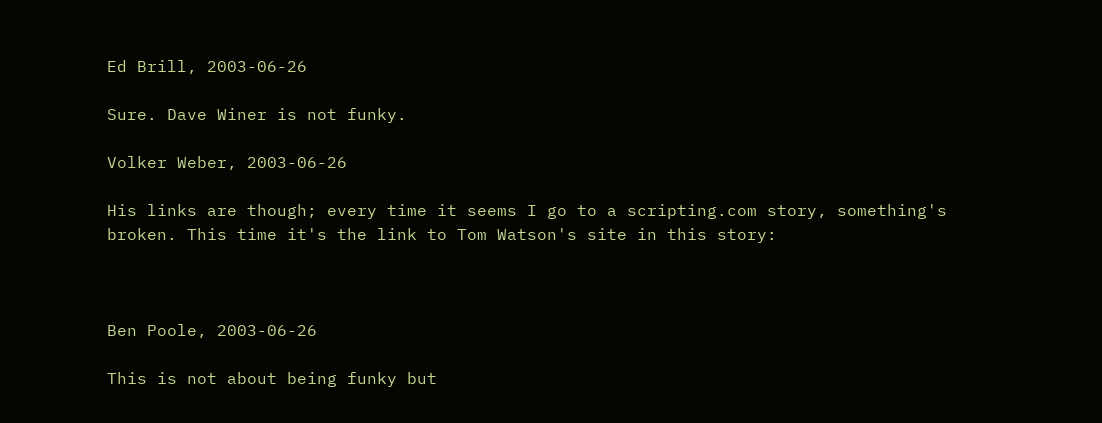Ed Brill, 2003-06-26

Sure. Dave Winer is not funky.

Volker Weber, 2003-06-26

His links are though; every time it seems I go to a scripting.com story, something's broken. This time it's the link to Tom Watson's site in this story:



Ben Poole, 2003-06-26

This is not about being funky but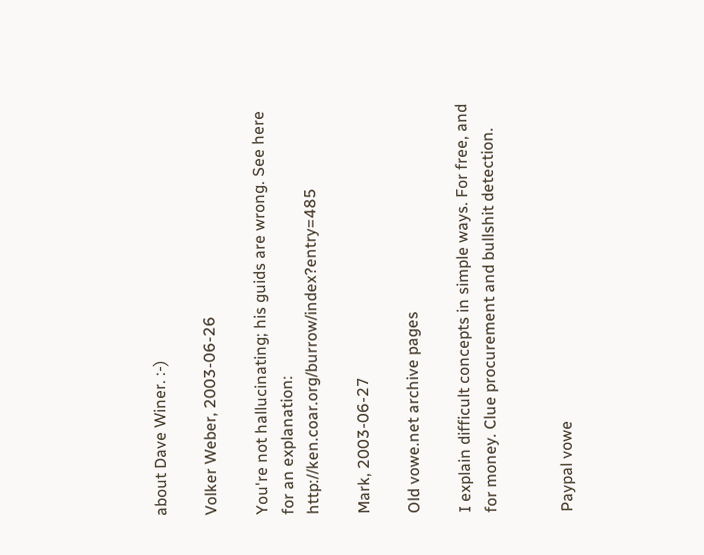about Dave Winer. :-)

Volker Weber, 2003-06-26

You're not hallucinating; his guids are wrong. See here for an explanation: http://ken.coar.org/burrow/index?entry=485

Mark, 2003-06-27

Old vowe.net archive pages

I explain difficult concepts in simple ways. For free, and for money. Clue procurement and bullshit detection.


Paypal vowe